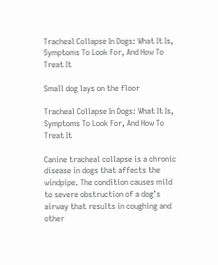Tracheal Collapse In Dogs: What It Is, Symptoms To Look For, And How To Treat It

Small dog lays on the floor

Tracheal Collapse In Dogs: What It Is, Symptoms To Look For, And How To Treat It

Canine tracheal collapse is a chronic disease in dogs that affects the windpipe. The condition causes mild to severe obstruction of a dog’s airway that results in coughing and other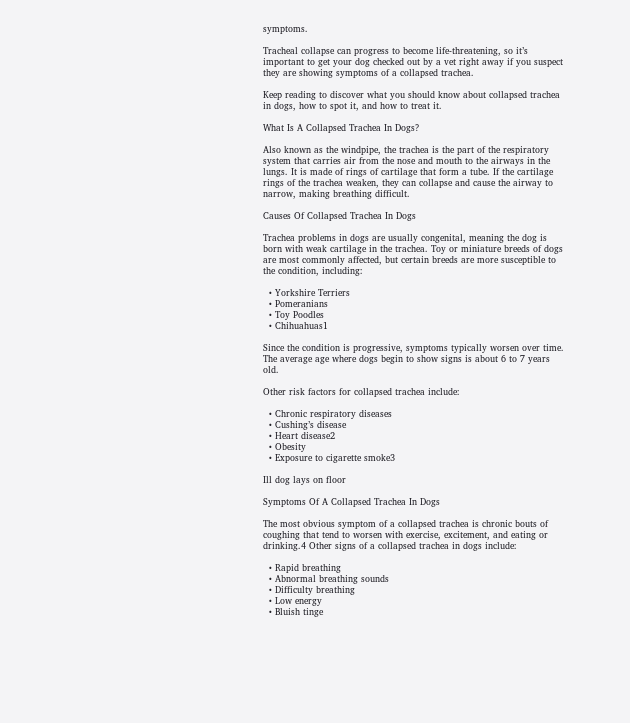symptoms.

Tracheal collapse can progress to become life-threatening, so it’s important to get your dog checked out by a vet right away if you suspect they are showing symptoms of a collapsed trachea.

Keep reading to discover what you should know about collapsed trachea in dogs, how to spot it, and how to treat it.

What Is A Collapsed Trachea In Dogs?

Also known as the windpipe, the trachea is the part of the respiratory system that carries air from the nose and mouth to the airways in the lungs. It is made of rings of cartilage that form a tube. If the cartilage rings of the trachea weaken, they can collapse and cause the airway to narrow, making breathing difficult.

Causes Of Collapsed Trachea In Dogs

Trachea problems in dogs are usually congenital, meaning the dog is born with weak cartilage in the trachea. Toy or miniature breeds of dogs are most commonly affected, but certain breeds are more susceptible to the condition, including:

  • Yorkshire Terriers
  • Pomeranians
  • Toy Poodles
  • Chihuahuas1

Since the condition is progressive, symptoms typically worsen over time. The average age where dogs begin to show signs is about 6 to 7 years old.

Other risk factors for collapsed trachea include:

  • Chronic respiratory diseases
  • Cushing’s disease
  • Heart disease2
  • Obesity
  • Exposure to cigarette smoke3

Ill dog lays on floor

Symptoms Of A Collapsed Trachea In Dogs

The most obvious symptom of a collapsed trachea is chronic bouts of coughing that tend to worsen with exercise, excitement, and eating or drinking.4 Other signs of a collapsed trachea in dogs include:

  • Rapid breathing
  • Abnormal breathing sounds
  • Difficulty breathing
  • Low energy
  • Bluish tinge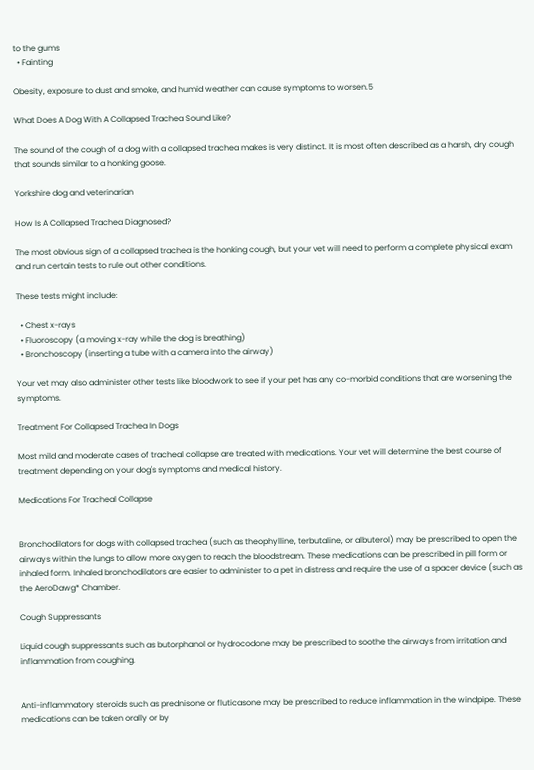to the gums
  • Fainting

Obesity, exposure to dust and smoke, and humid weather can cause symptoms to worsen.5

What Does A Dog With A Collapsed Trachea Sound Like?

The sound of the cough of a dog with a collapsed trachea makes is very distinct. It is most often described as a harsh, dry cough that sounds similar to a honking goose.

Yorkshire dog and veterinarian

How Is A Collapsed Trachea Diagnosed?

The most obvious sign of a collapsed trachea is the honking cough, but your vet will need to perform a complete physical exam and run certain tests to rule out other conditions.

These tests might include:

  • Chest x-rays
  • Fluoroscopy (a moving x-ray while the dog is breathing)
  • Bronchoscopy (inserting a tube with a camera into the airway)

Your vet may also administer other tests like bloodwork to see if your pet has any co-morbid conditions that are worsening the symptoms.

Treatment For Collapsed Trachea In Dogs

Most mild and moderate cases of tracheal collapse are treated with medications. Your vet will determine the best course of treatment depending on your dog's symptoms and medical history.

Medications For Tracheal Collapse


Bronchodilators for dogs with collapsed trachea (such as theophylline, terbutaline, or albuterol) may be prescribed to open the airways within the lungs to allow more oxygen to reach the bloodstream. These medications can be prescribed in pill form or inhaled form. Inhaled bronchodilators are easier to administer to a pet in distress and require the use of a spacer device (such as the AeroDawg* Chamber.

Cough Suppressants

Liquid cough suppressants such as butorphanol or hydrocodone may be prescribed to soothe the airways from irritation and inflammation from coughing.


Anti-inflammatory steroids such as prednisone or fluticasone may be prescribed to reduce inflammation in the windpipe. These medications can be taken orally or by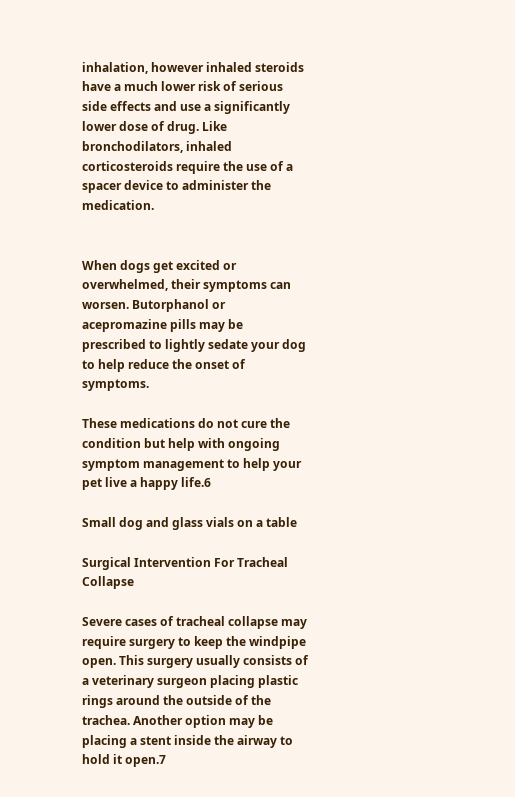inhalation, however inhaled steroids have a much lower risk of serious side effects and use a significantly lower dose of drug. Like bronchodilators, inhaled corticosteroids require the use of a spacer device to administer the medication.


When dogs get excited or overwhelmed, their symptoms can worsen. Butorphanol or acepromazine pills may be prescribed to lightly sedate your dog to help reduce the onset of symptoms.

These medications do not cure the condition but help with ongoing symptom management to help your pet live a happy life.6

Small dog and glass vials on a table

Surgical Intervention For Tracheal Collapse

Severe cases of tracheal collapse may require surgery to keep the windpipe open. This surgery usually consists of a veterinary surgeon placing plastic rings around the outside of the trachea. Another option may be placing a stent inside the airway to hold it open.7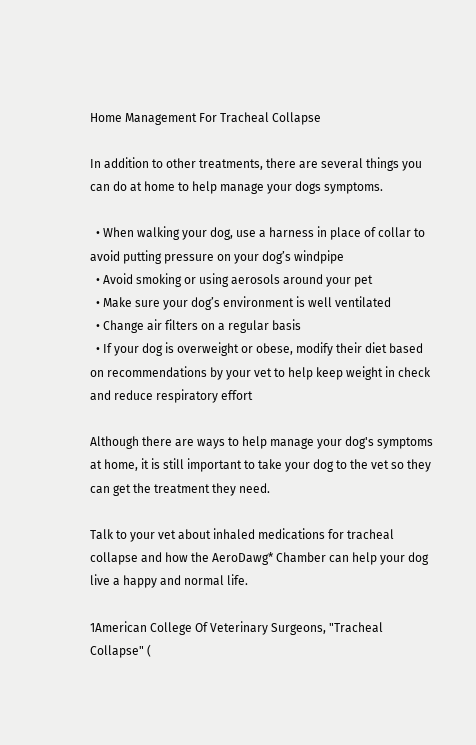Home Management For Tracheal Collapse

In addition to other treatments, there are several things you can do at home to help manage your dogs symptoms.

  • When walking your dog, use a harness in place of collar to avoid putting pressure on your dog’s windpipe
  • Avoid smoking or using aerosols around your pet
  • Make sure your dog’s environment is well ventilated
  • Change air filters on a regular basis
  • If your dog is overweight or obese, modify their diet based on recommendations by your vet to help keep weight in check and reduce respiratory effort

Although there are ways to help manage your dog's symptoms at home, it is still important to take your dog to the vet so they can get the treatment they need.

Talk to your vet about inhaled medications for tracheal collapse and how the AeroDawg* Chamber can help your dog live a happy and normal life.

1American College Of Veterinary Surgeons, "Tracheal Collapse" (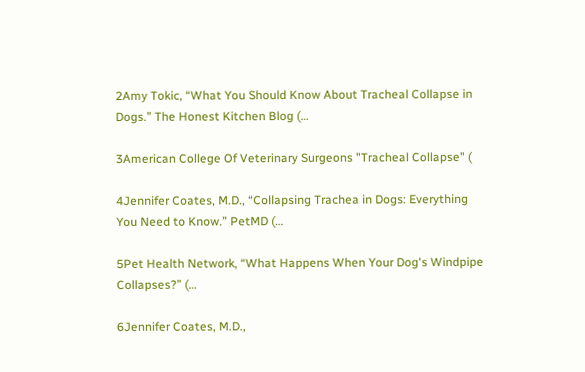2Amy Tokic, “What You Should Know About Tracheal Collapse in Dogs.” The Honest Kitchen Blog (…

3American College Of Veterinary Surgeons "Tracheal Collapse" (

4Jennifer Coates, M.D., “Collapsing Trachea in Dogs: Everything You Need to Know.” PetMD (…

5Pet Health Network, “What Happens When Your Dog's Windpipe Collapses?” (…

6Jennifer Coates, M.D.,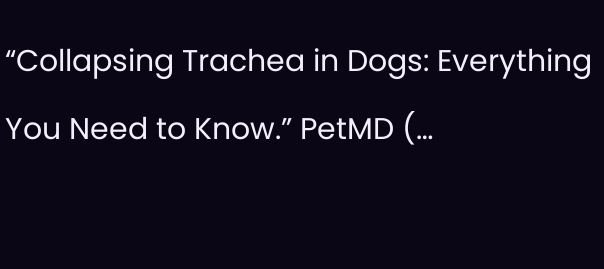“Collapsing Trachea in Dogs: Everything You Need to Know.” PetMD (…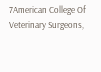7American College Of Veterinary Surgeons,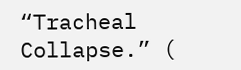“Tracheal Collapse.” (